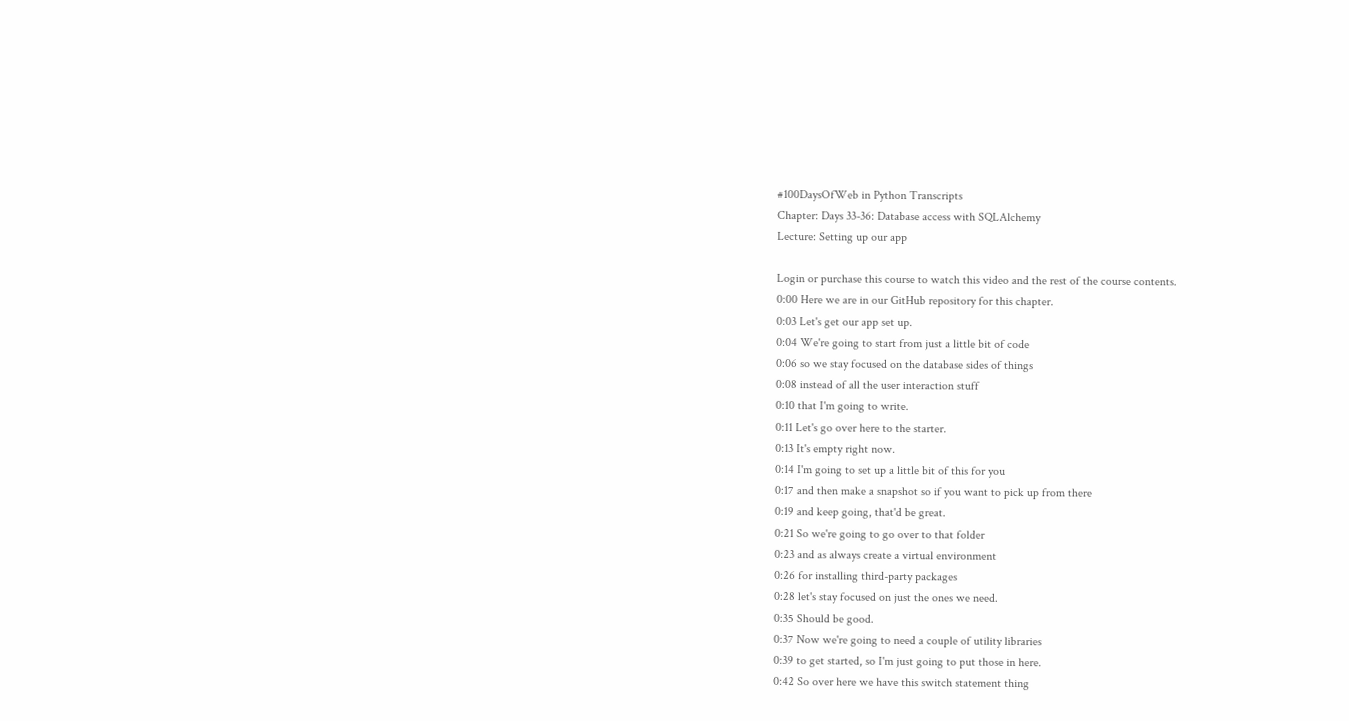#100DaysOfWeb in Python Transcripts
Chapter: Days 33-36: Database access with SQLAlchemy
Lecture: Setting up our app

Login or purchase this course to watch this video and the rest of the course contents.
0:00 Here we are in our GitHub repository for this chapter.
0:03 Let's get our app set up.
0:04 We're going to start from just a little bit of code
0:06 so we stay focused on the database sides of things
0:08 instead of all the user interaction stuff
0:10 that I'm going to write.
0:11 Let's go over here to the starter.
0:13 It's empty right now.
0:14 I'm going to set up a little bit of this for you
0:17 and then make a snapshot so if you want to pick up from there
0:19 and keep going, that'd be great.
0:21 So we're going to go over to that folder
0:23 and as always create a virtual environment
0:26 for installing third-party packages
0:28 let's stay focused on just the ones we need.
0:35 Should be good.
0:37 Now we're going to need a couple of utility libraries
0:39 to get started, so I'm just going to put those in here.
0:42 So over here we have this switch statement thing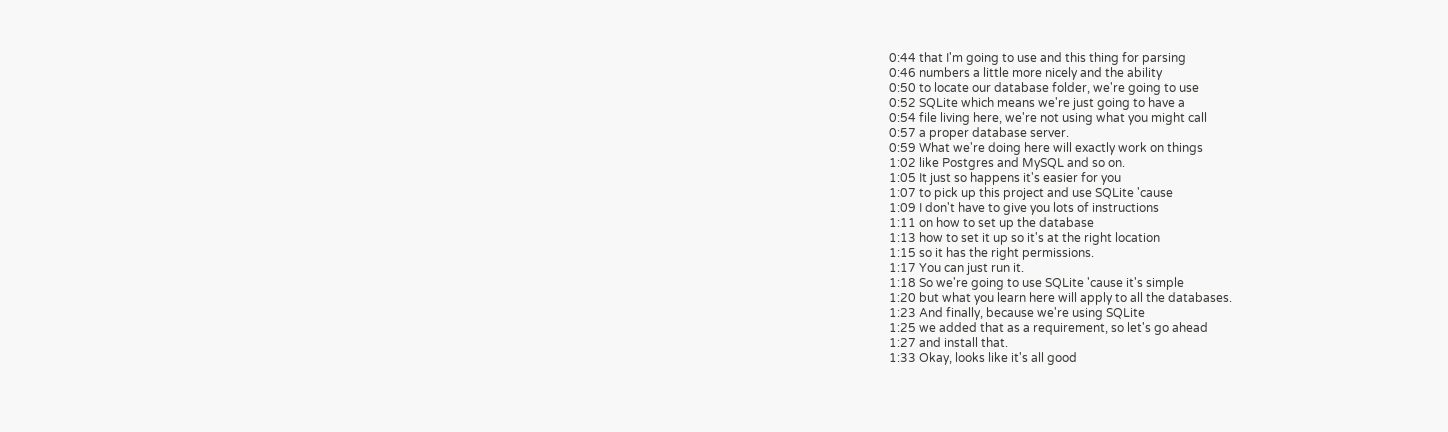0:44 that I'm going to use and this thing for parsing
0:46 numbers a little more nicely and the ability
0:50 to locate our database folder, we're going to use
0:52 SQLite which means we're just going to have a
0:54 file living here, we're not using what you might call
0:57 a proper database server.
0:59 What we're doing here will exactly work on things
1:02 like Postgres and MySQL and so on.
1:05 It just so happens it's easier for you
1:07 to pick up this project and use SQLite 'cause
1:09 I don't have to give you lots of instructions
1:11 on how to set up the database
1:13 how to set it up so it's at the right location
1:15 so it has the right permissions.
1:17 You can just run it.
1:18 So we're going to use SQLite 'cause it's simple
1:20 but what you learn here will apply to all the databases.
1:23 And finally, because we're using SQLite
1:25 we added that as a requirement, so let's go ahead
1:27 and install that.
1:33 Okay, looks like it's all good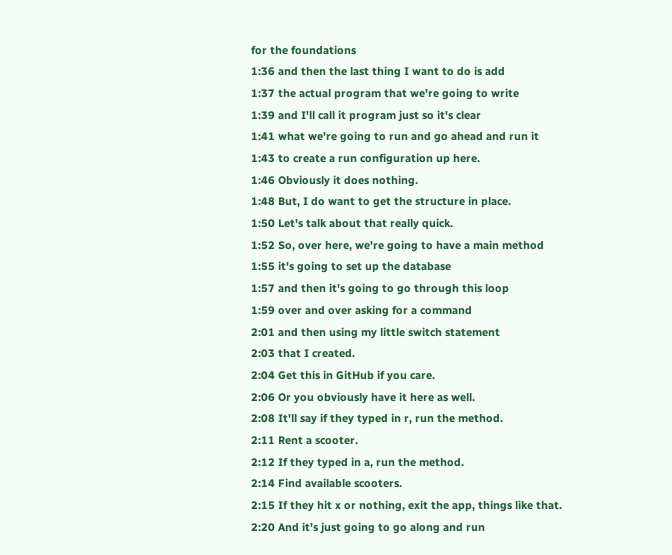for the foundations
1:36 and then the last thing I want to do is add
1:37 the actual program that we're going to write
1:39 and I'll call it program just so it's clear
1:41 what we're going to run and go ahead and run it
1:43 to create a run configuration up here.
1:46 Obviously it does nothing.
1:48 But, I do want to get the structure in place.
1:50 Let's talk about that really quick.
1:52 So, over here, we're going to have a main method
1:55 it's going to set up the database
1:57 and then it's going to go through this loop
1:59 over and over asking for a command
2:01 and then using my little switch statement
2:03 that I created.
2:04 Get this in GitHub if you care.
2:06 Or you obviously have it here as well.
2:08 It'll say if they typed in r, run the method.
2:11 Rent a scooter.
2:12 If they typed in a, run the method.
2:14 Find available scooters.
2:15 If they hit x or nothing, exit the app, things like that.
2:20 And it's just going to go along and run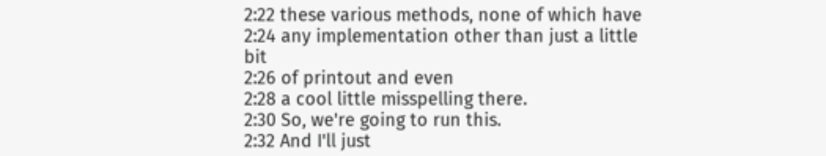2:22 these various methods, none of which have
2:24 any implementation other than just a little bit
2:26 of printout and even
2:28 a cool little misspelling there.
2:30 So, we're going to run this.
2:32 And I'll just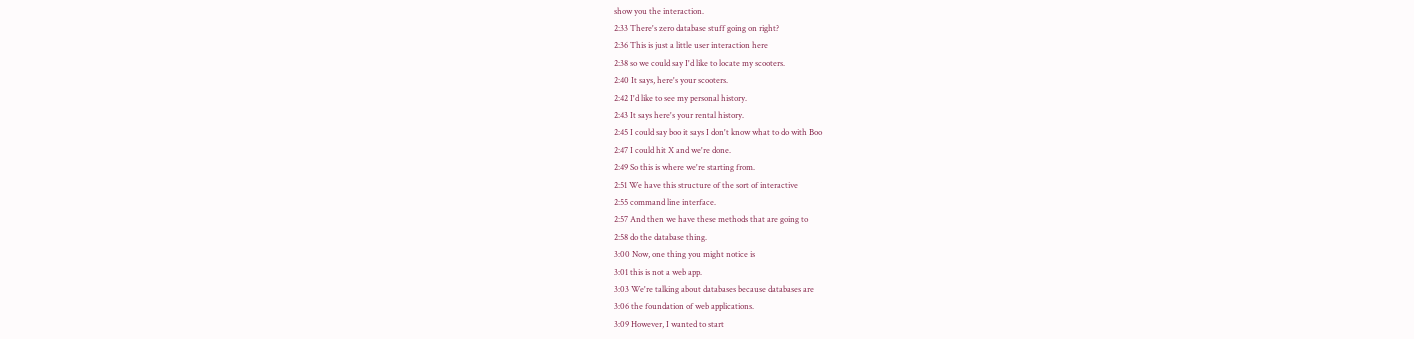show you the interaction.
2:33 There's zero database stuff going on right?
2:36 This is just a little user interaction here
2:38 so we could say I'd like to locate my scooters.
2:40 It says, here's your scooters.
2:42 I'd like to see my personal history.
2:43 It says here's your rental history.
2:45 I could say boo it says I don't know what to do with Boo
2:47 I could hit X and we're done.
2:49 So this is where we're starting from.
2:51 We have this structure of the sort of interactive
2:55 command line interface.
2:57 And then we have these methods that are going to
2:58 do the database thing.
3:00 Now, one thing you might notice is
3:01 this is not a web app.
3:03 We're talking about databases because databases are
3:06 the foundation of web applications.
3:09 However, I wanted to start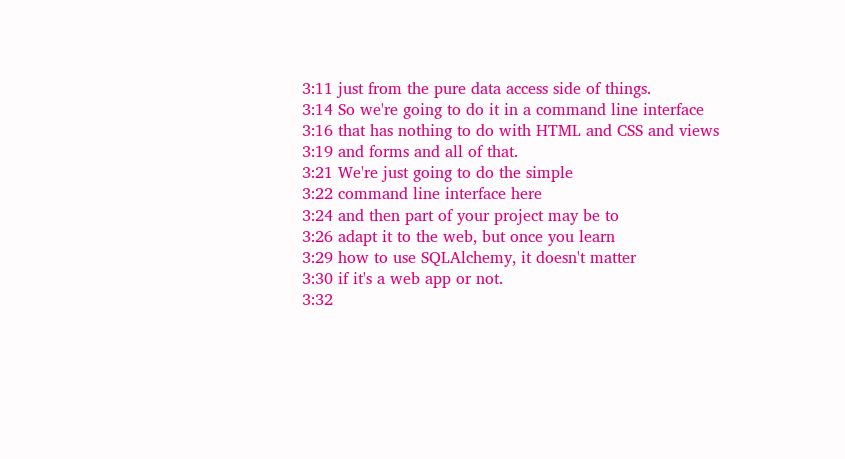3:11 just from the pure data access side of things.
3:14 So we're going to do it in a command line interface
3:16 that has nothing to do with HTML and CSS and views
3:19 and forms and all of that.
3:21 We're just going to do the simple
3:22 command line interface here
3:24 and then part of your project may be to
3:26 adapt it to the web, but once you learn
3:29 how to use SQLAlchemy, it doesn't matter
3:30 if it's a web app or not.
3:32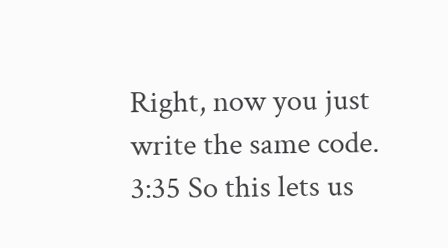Right, now you just write the same code.
3:35 So this lets us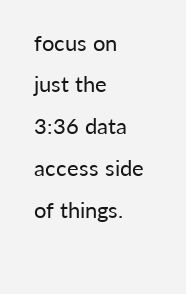focus on just the
3:36 data access side of things.